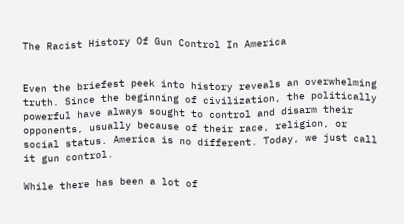The Racist History Of Gun Control In America


Even the briefest peek into history reveals an overwhelming truth. Since the beginning of civilization, the politically powerful have always sought to control and disarm their opponents, usually because of their race, religion, or social status. America is no different. Today, we just call it gun control.

While there has been a lot of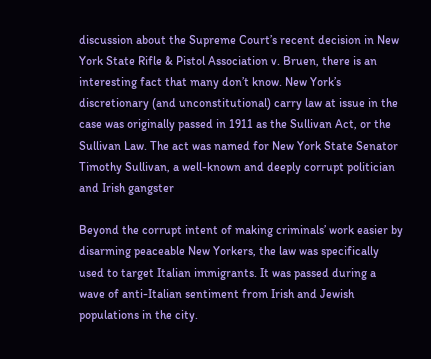discussion about the Supreme Court’s recent decision in New York State Rifle & Pistol Association v. Bruen, there is an interesting fact that many don’t know. New York’s discretionary (and unconstitutional) carry law at issue in the case was originally passed in 1911 as the Sullivan Act, or the Sullivan Law. The act was named for New York State Senator Timothy Sullivan, a well-known and deeply corrupt politician and Irish gangster

Beyond the corrupt intent of making criminals’ work easier by disarming peaceable New Yorkers, the law was specifically used to target Italian immigrants. It was passed during a wave of anti-Italian sentiment from Irish and Jewish populations in the city.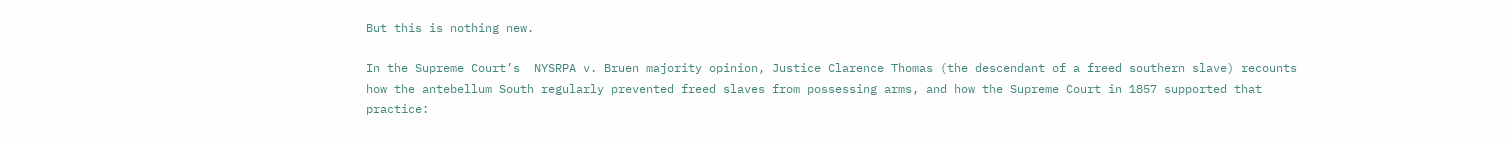But this is nothing new.

In the Supreme Court’s  NYSRPA v. Bruen majority opinion, Justice Clarence Thomas (the descendant of a freed southern slave) recounts how the antebellum South regularly prevented freed slaves from possessing arms, and how the Supreme Court in 1857 supported that practice: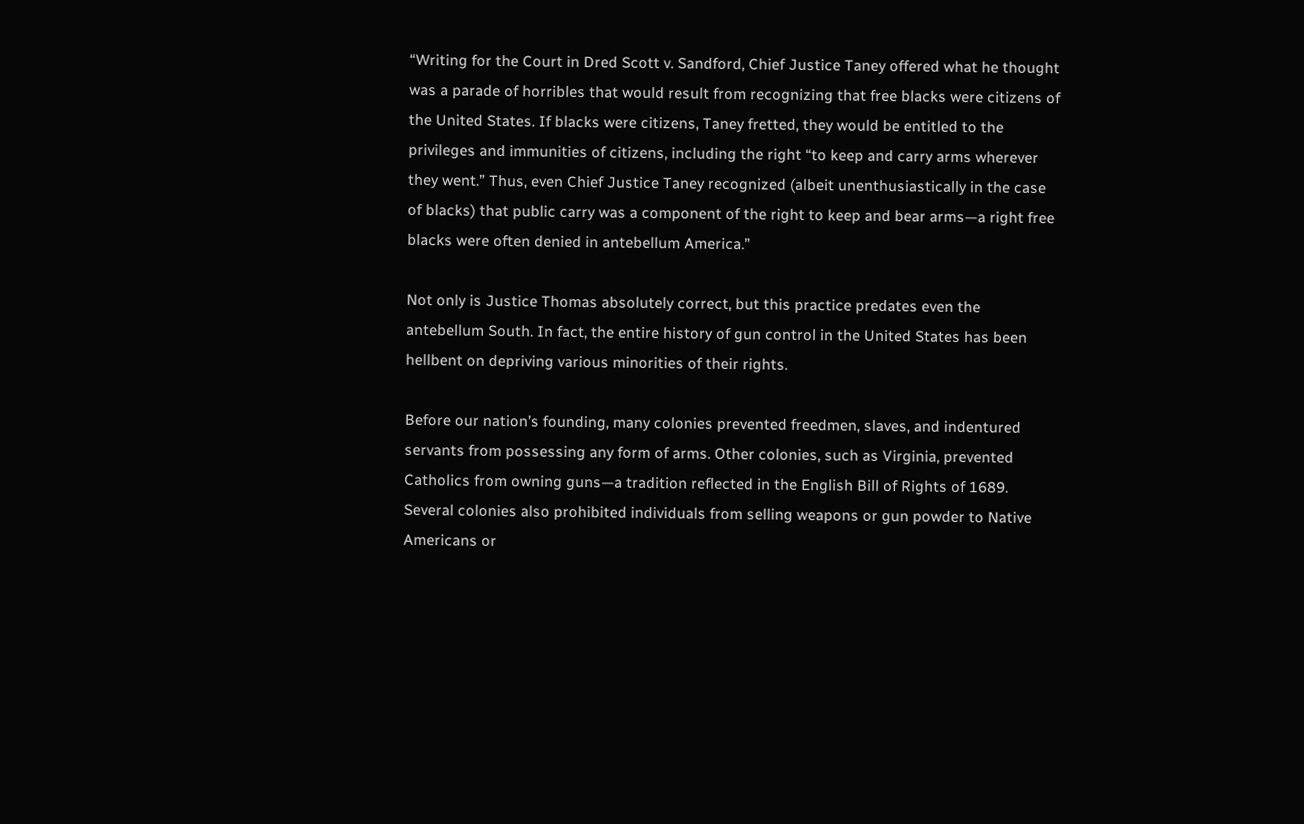“Writing for the Court in Dred Scott v. Sandford, Chief Justice Taney offered what he thought was a parade of horribles that would result from recognizing that free blacks were citizens of the United States. If blacks were citizens, Taney fretted, they would be entitled to the privileges and immunities of citizens, including the right “to keep and carry arms wherever they went.” Thus, even Chief Justice Taney recognized (albeit unenthusiastically in the case of blacks) that public carry was a component of the right to keep and bear arms—a right free blacks were often denied in antebellum America.”

Not only is Justice Thomas absolutely correct, but this practice predates even the antebellum South. In fact, the entire history of gun control in the United States has been hellbent on depriving various minorities of their rights.

Before our nation’s founding, many colonies prevented freedmen, slaves, and indentured servants from possessing any form of arms. Other colonies, such as Virginia, prevented Catholics from owning guns—a tradition reflected in the English Bill of Rights of 1689. Several colonies also prohibited individuals from selling weapons or gun powder to Native Americans or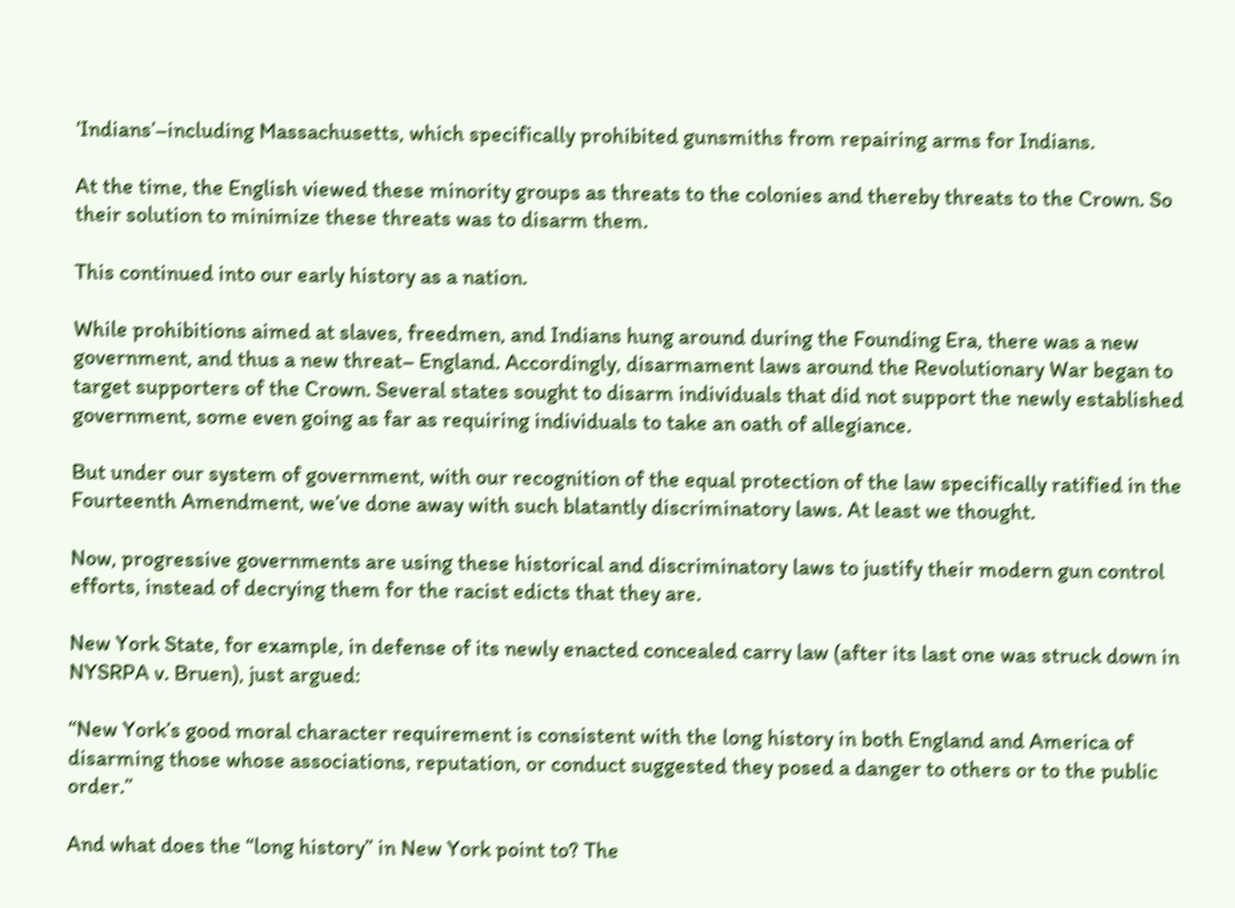‘Indians’–including Massachusetts, which specifically prohibited gunsmiths from repairing arms for Indians.

At the time, the English viewed these minority groups as threats to the colonies and thereby threats to the Crown. So their solution to minimize these threats was to disarm them.

This continued into our early history as a nation.

While prohibitions aimed at slaves, freedmen, and Indians hung around during the Founding Era, there was a new government, and thus a new threat– England. Accordingly, disarmament laws around the Revolutionary War began to target supporters of the Crown. Several states sought to disarm individuals that did not support the newly established government, some even going as far as requiring individuals to take an oath of allegiance.

But under our system of government, with our recognition of the equal protection of the law specifically ratified in the Fourteenth Amendment, we’ve done away with such blatantly discriminatory laws. At least we thought.

Now, progressive governments are using these historical and discriminatory laws to justify their modern gun control efforts, instead of decrying them for the racist edicts that they are.

New York State, for example, in defense of its newly enacted concealed carry law (after its last one was struck down in NYSRPA v. Bruen), just argued:

“New York’s good moral character requirement is consistent with the long history in both England and America of disarming those whose associations, reputation, or conduct suggested they posed a danger to others or to the public order.”

And what does the “long history” in New York point to? The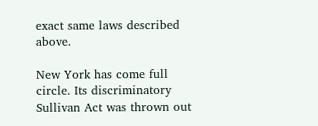exact same laws described above.

New York has come full circle. Its discriminatory Sullivan Act was thrown out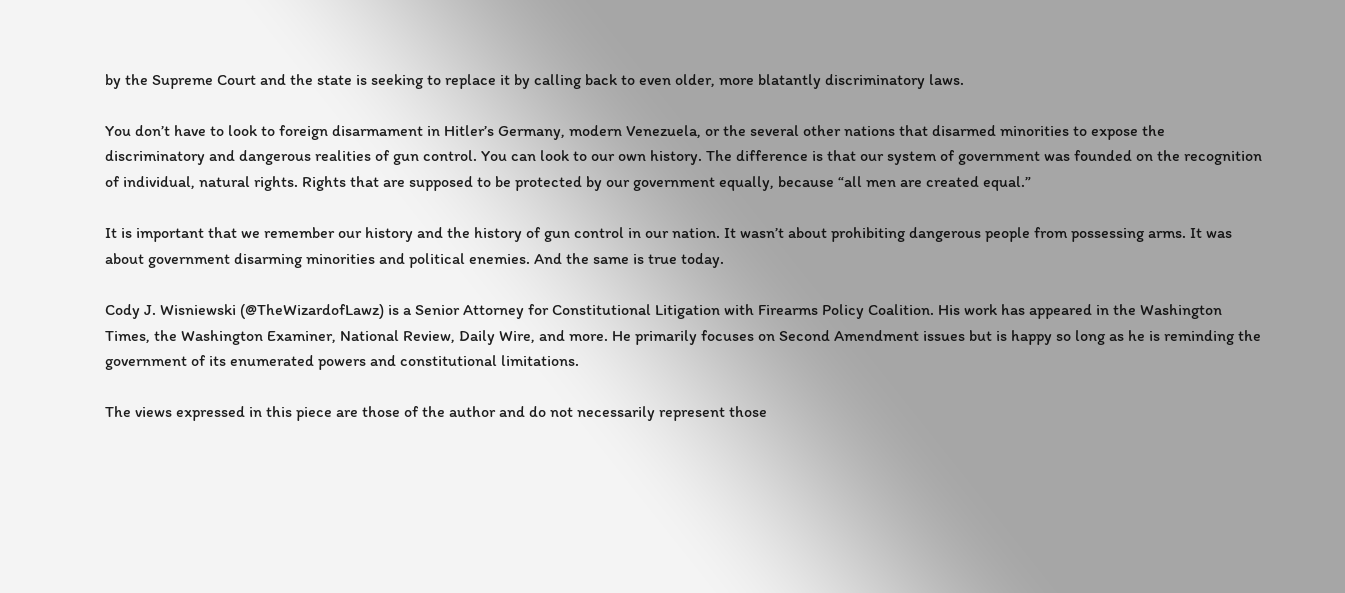by the Supreme Court and the state is seeking to replace it by calling back to even older, more blatantly discriminatory laws.

You don’t have to look to foreign disarmament in Hitler’s Germany, modern Venezuela, or the several other nations that disarmed minorities to expose the discriminatory and dangerous realities of gun control. You can look to our own history. The difference is that our system of government was founded on the recognition of individual, natural rights. Rights that are supposed to be protected by our government equally, because “all men are created equal.”

It is important that we remember our history and the history of gun control in our nation. It wasn’t about prohibiting dangerous people from possessing arms. It was about government disarming minorities and political enemies. And the same is true today.

Cody J. Wisniewski (@TheWizardofLawz) is a Senior Attorney for Constitutional Litigation with Firearms Policy Coalition. His work has appeared in the Washington Times, the Washington Examiner, National Review, Daily Wire, and more. He primarily focuses on Second Amendment issues but is happy so long as he is reminding the government of its enumerated powers and constitutional limitations.

The views expressed in this piece are those of the author and do not necessarily represent those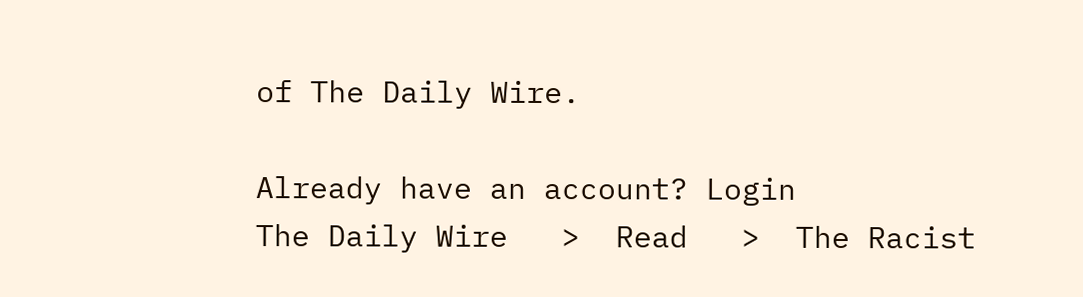of The Daily Wire.

Already have an account? Login
The Daily Wire   >  Read   >  The Racist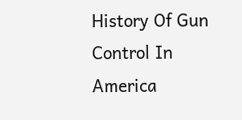History Of Gun Control In America